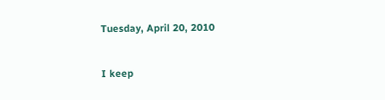Tuesday, April 20, 2010


I keep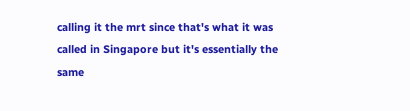calling it the mrt since that's what it was called in Singapore but it's essentially the same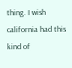thing. I wish california had this kind of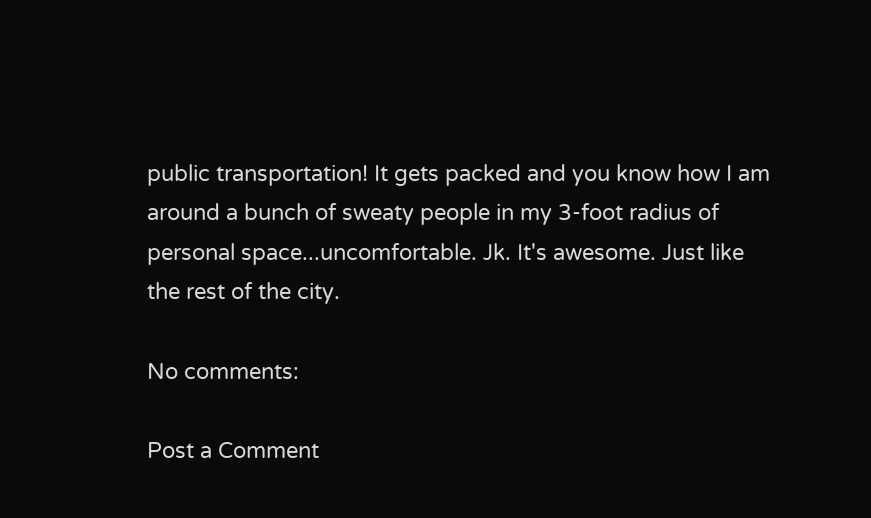public transportation! It gets packed and you know how I am around a bunch of sweaty people in my 3-foot radius of personal space...uncomfortable. Jk. It's awesome. Just like the rest of the city.

No comments:

Post a Comment